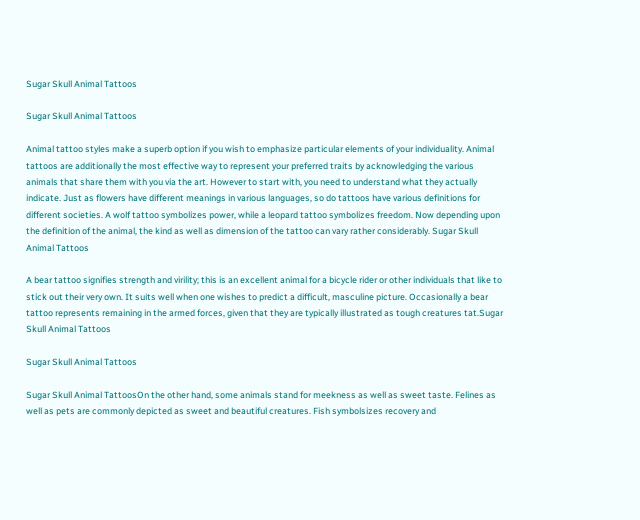Sugar Skull Animal Tattoos

Sugar Skull Animal Tattoos

Animal tattoo styles make a superb option if you wish to emphasize particular elements of your individuality. Animal tattoos are additionally the most effective way to represent your preferred traits by acknowledging the various animals that share them with you via the art. However to start with, you need to understand what they actually indicate. Just as flowers have different meanings in various languages, so do tattoos have various definitions for different societies. A wolf tattoo symbolizes power, while a leopard tattoo symbolizes freedom. Now depending upon the definition of the animal, the kind as well as dimension of the tattoo can vary rather considerably. Sugar Skull Animal Tattoos

A bear tattoo signifies strength and virility; this is an excellent animal for a bicycle rider or other individuals that like to stick out their very own. It suits well when one wishes to predict a difficult, masculine picture. Occasionally a bear tattoo represents remaining in the armed forces, given that they are typically illustrated as tough creatures tat.Sugar Skull Animal Tattoos

Sugar Skull Animal Tattoos

Sugar Skull Animal TattoosOn the other hand, some animals stand for meekness as well as sweet taste. Felines as well as pets are commonly depicted as sweet and beautiful creatures. Fish symbolsizes recovery and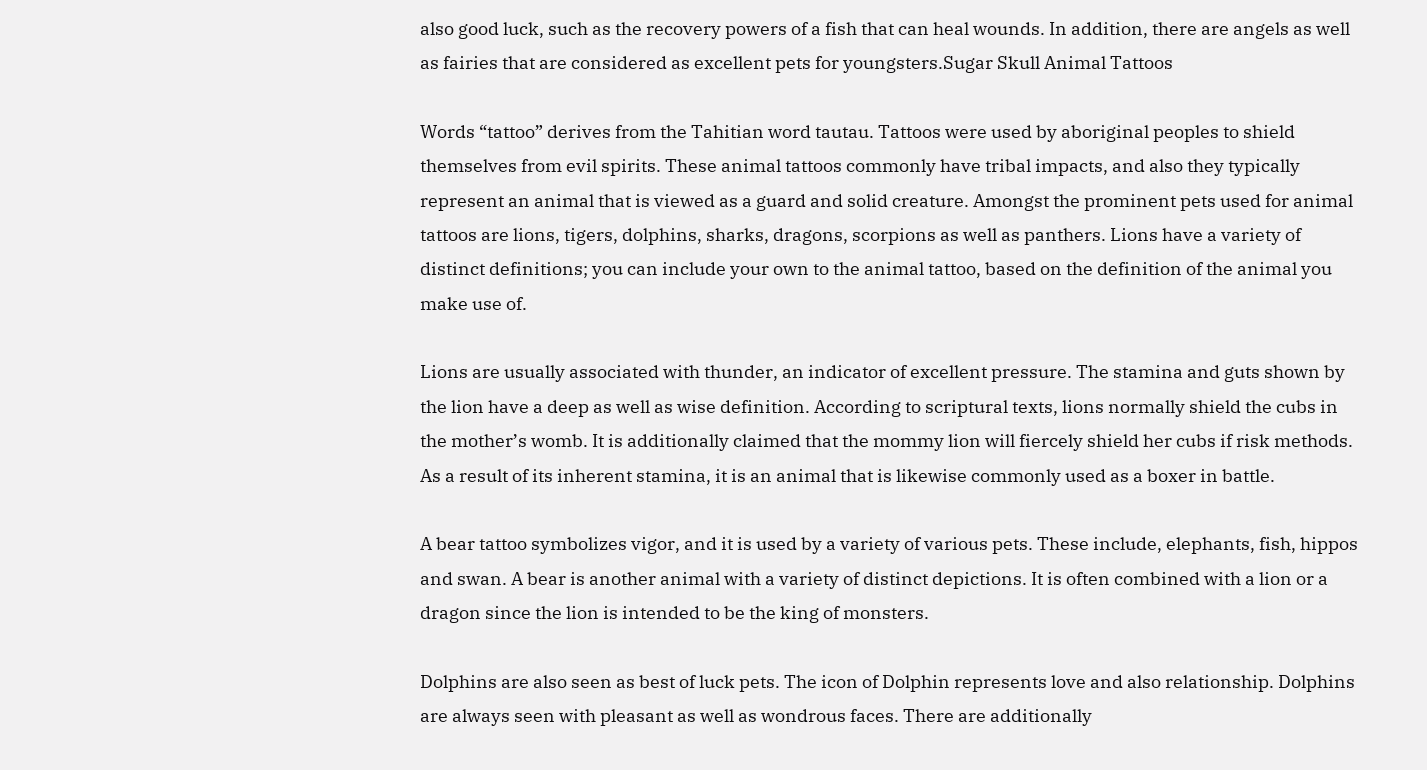also good luck, such as the recovery powers of a fish that can heal wounds. In addition, there are angels as well as fairies that are considered as excellent pets for youngsters.Sugar Skull Animal Tattoos

Words “tattoo” derives from the Tahitian word tautau. Tattoos were used by aboriginal peoples to shield themselves from evil spirits. These animal tattoos commonly have tribal impacts, and also they typically represent an animal that is viewed as a guard and solid creature. Amongst the prominent pets used for animal tattoos are lions, tigers, dolphins, sharks, dragons, scorpions as well as panthers. Lions have a variety of distinct definitions; you can include your own to the animal tattoo, based on the definition of the animal you make use of.

Lions are usually associated with thunder, an indicator of excellent pressure. The stamina and guts shown by the lion have a deep as well as wise definition. According to scriptural texts, lions normally shield the cubs in the mother’s womb. It is additionally claimed that the mommy lion will fiercely shield her cubs if risk methods. As a result of its inherent stamina, it is an animal that is likewise commonly used as a boxer in battle.

A bear tattoo symbolizes vigor, and it is used by a variety of various pets. These include, elephants, fish, hippos and swan. A bear is another animal with a variety of distinct depictions. It is often combined with a lion or a dragon since the lion is intended to be the king of monsters.

Dolphins are also seen as best of luck pets. The icon of Dolphin represents love and also relationship. Dolphins are always seen with pleasant as well as wondrous faces. There are additionally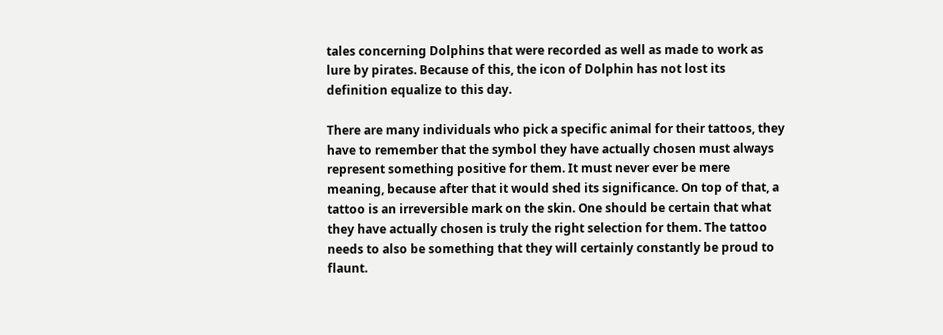tales concerning Dolphins that were recorded as well as made to work as lure by pirates. Because of this, the icon of Dolphin has not lost its definition equalize to this day.

There are many individuals who pick a specific animal for their tattoos, they have to remember that the symbol they have actually chosen must always represent something positive for them. It must never ever be mere meaning, because after that it would shed its significance. On top of that, a tattoo is an irreversible mark on the skin. One should be certain that what they have actually chosen is truly the right selection for them. The tattoo needs to also be something that they will certainly constantly be proud to flaunt.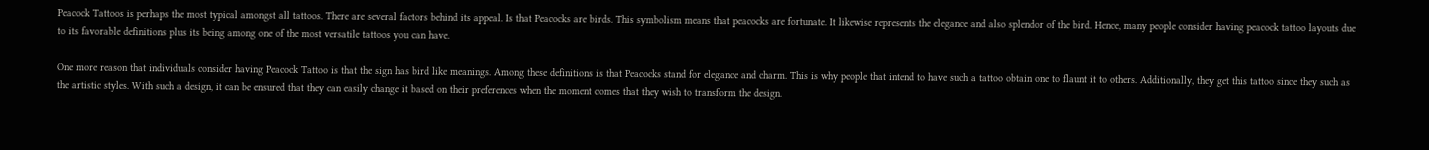Peacock Tattoos is perhaps the most typical amongst all tattoos. There are several factors behind its appeal. Is that Peacocks are birds. This symbolism means that peacocks are fortunate. It likewise represents the elegance and also splendor of the bird. Hence, many people consider having peacock tattoo layouts due to its favorable definitions plus its being among one of the most versatile tattoos you can have.

One more reason that individuals consider having Peacock Tattoo is that the sign has bird like meanings. Among these definitions is that Peacocks stand for elegance and charm. This is why people that intend to have such a tattoo obtain one to flaunt it to others. Additionally, they get this tattoo since they such as the artistic styles. With such a design, it can be ensured that they can easily change it based on their preferences when the moment comes that they wish to transform the design.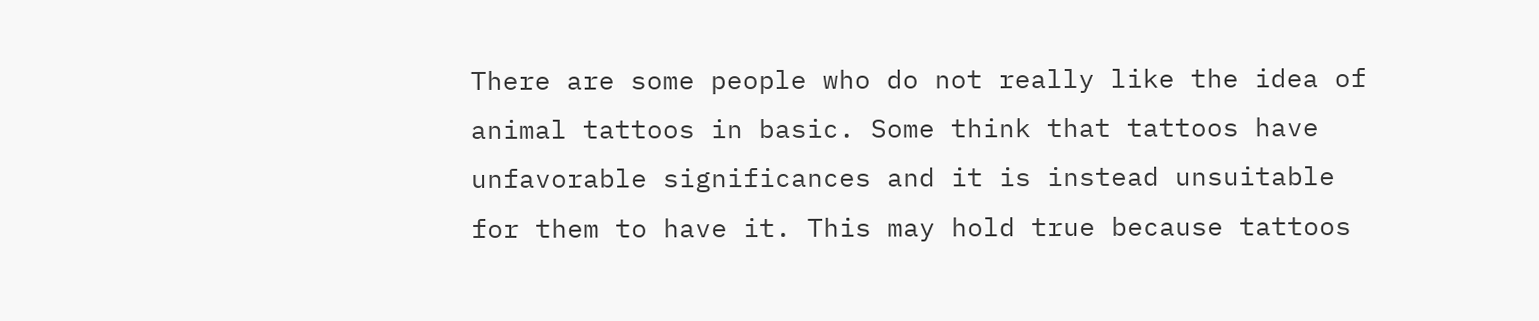There are some people who do not really like the idea of animal tattoos in basic. Some think that tattoos have unfavorable significances and it is instead unsuitable for them to have it. This may hold true because tattoos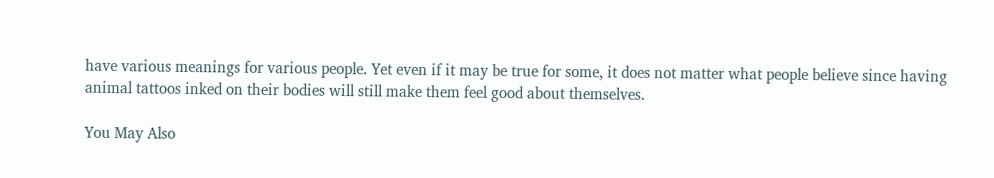have various meanings for various people. Yet even if it may be true for some, it does not matter what people believe since having animal tattoos inked on their bodies will still make them feel good about themselves.

You May Also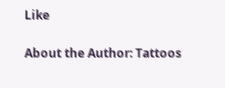Like

About the Author: Tattoos